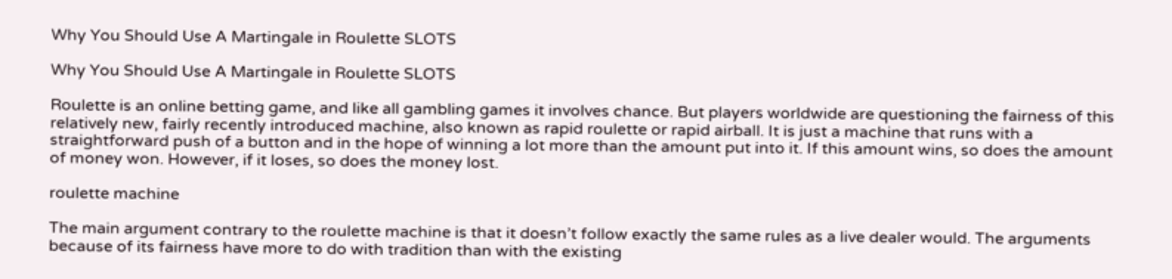Why You Should Use A Martingale in Roulette SLOTS

Why You Should Use A Martingale in Roulette SLOTS

Roulette is an online betting game, and like all gambling games it involves chance. But players worldwide are questioning the fairness of this relatively new, fairly recently introduced machine, also known as rapid roulette or rapid airball. It is just a machine that runs with a straightforward push of a button and in the hope of winning a lot more than the amount put into it. If this amount wins, so does the amount of money won. However, if it loses, so does the money lost.

roulette machine

The main argument contrary to the roulette machine is that it doesn’t follow exactly the same rules as a live dealer would. The arguments because of its fairness have more to do with tradition than with the existing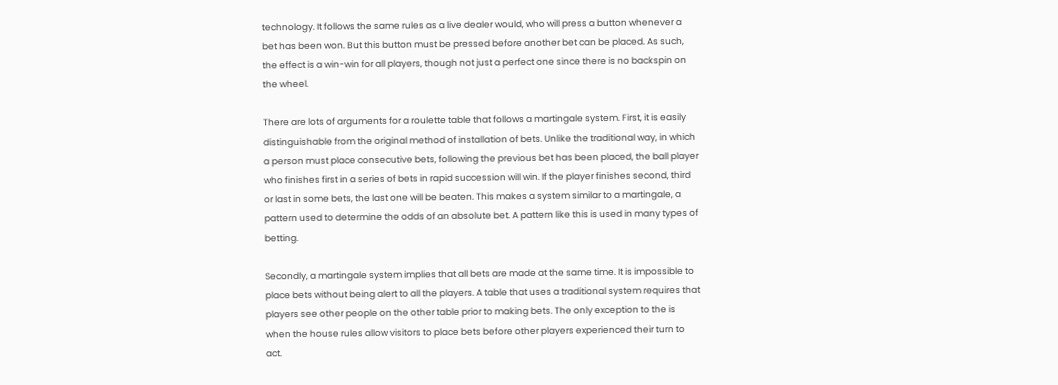technology. It follows the same rules as a live dealer would, who will press a button whenever a bet has been won. But this button must be pressed before another bet can be placed. As such, the effect is a win-win for all players, though not just a perfect one since there is no backspin on the wheel.

There are lots of arguments for a roulette table that follows a martingale system. First, it is easily distinguishable from the original method of installation of bets. Unlike the traditional way, in which a person must place consecutive bets, following the previous bet has been placed, the ball player who finishes first in a series of bets in rapid succession will win. If the player finishes second, third or last in some bets, the last one will be beaten. This makes a system similar to a martingale, a pattern used to determine the odds of an absolute bet. A pattern like this is used in many types of betting.

Secondly, a martingale system implies that all bets are made at the same time. It is impossible to place bets without being alert to all the players. A table that uses a traditional system requires that players see other people on the other table prior to making bets. The only exception to the is when the house rules allow visitors to place bets before other players experienced their turn to act.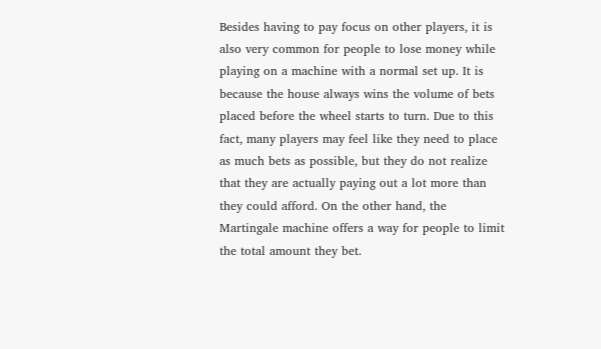Besides having to pay focus on other players, it is also very common for people to lose money while playing on a machine with a normal set up. It is because the house always wins the volume of bets placed before the wheel starts to turn. Due to this fact, many players may feel like they need to place as much bets as possible, but they do not realize that they are actually paying out a lot more than they could afford. On the other hand, the Martingale machine offers a way for people to limit the total amount they bet.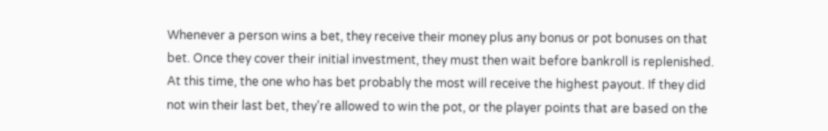Whenever a person wins a bet, they receive their money plus any bonus or pot bonuses on that bet. Once they cover their initial investment, they must then wait before bankroll is replenished. At this time, the one who has bet probably the most will receive the highest payout. If they did not win their last bet, they’re allowed to win the pot, or the player points that are based on the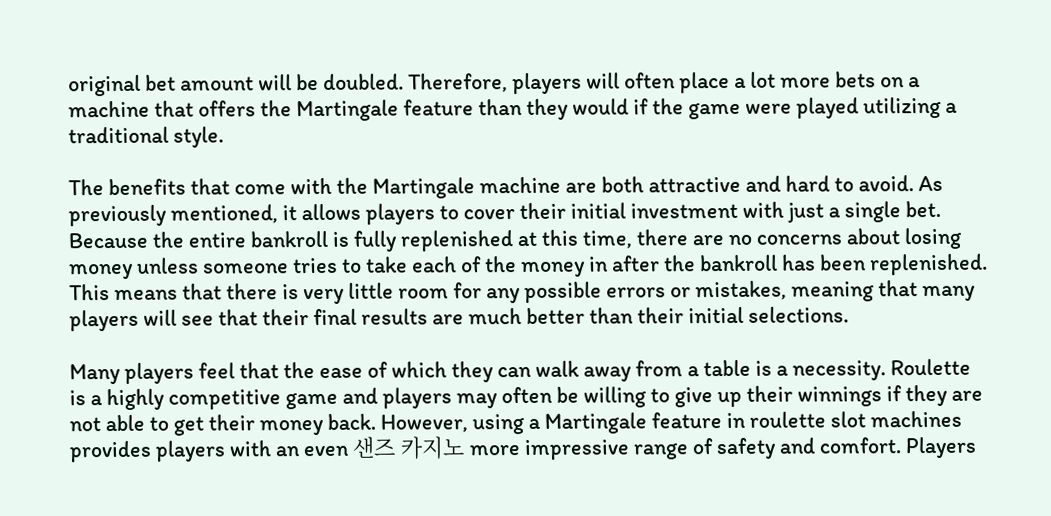original bet amount will be doubled. Therefore, players will often place a lot more bets on a machine that offers the Martingale feature than they would if the game were played utilizing a traditional style.

The benefits that come with the Martingale machine are both attractive and hard to avoid. As previously mentioned, it allows players to cover their initial investment with just a single bet. Because the entire bankroll is fully replenished at this time, there are no concerns about losing money unless someone tries to take each of the money in after the bankroll has been replenished. This means that there is very little room for any possible errors or mistakes, meaning that many players will see that their final results are much better than their initial selections.

Many players feel that the ease of which they can walk away from a table is a necessity. Roulette is a highly competitive game and players may often be willing to give up their winnings if they are not able to get their money back. However, using a Martingale feature in roulette slot machines provides players with an even 샌즈 카지노 more impressive range of safety and comfort. Players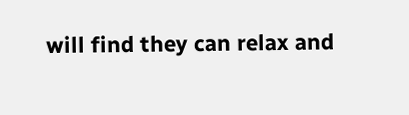will find they can relax and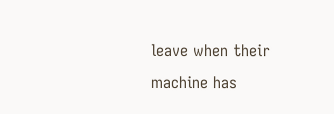leave when their machine has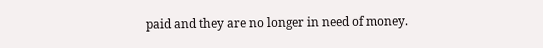paid and they are no longer in need of money.